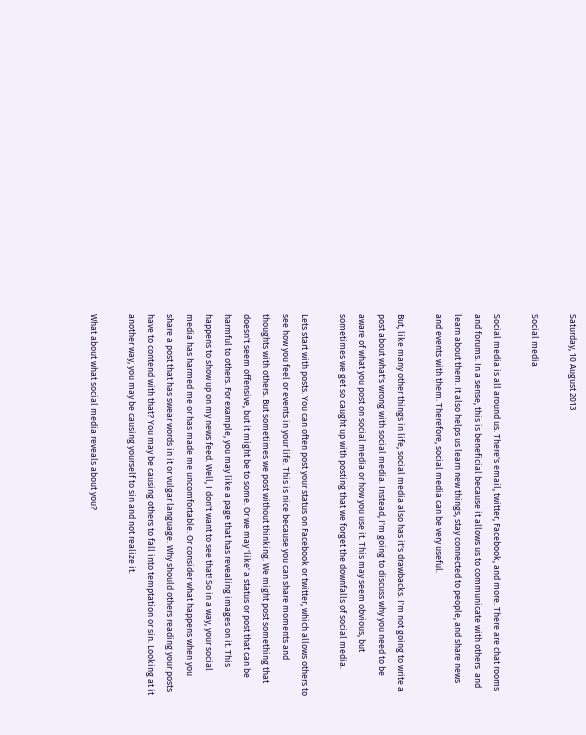Saturday, 10 August 2013

Social media

Social media is all around us. There's email, twitter, Facebook, and more. There are chat rooms and forums. In a sense, this is beneficial because it allows us to communicate with others  and learn about them. It also helps us learn new things, stay connected to people, and share news and events with them. Therefore, social media can be very useful.

But, like many other things in life, social media also has it's drawbacks. I'm not going to write a post about what's wrong with social media. Instead, I'm going to discuss why you need to be aware of what you post on social media or how you use it. This may seem obvious, but sometimes we get so caught up with posting that we forget the downfalls of social media.

Lets start with posts. You can often post your status on Facebook or twitter, which allows others to see how you feel or events in your life. This is nice because you can share moments and thoughts with others. But sometimes we post without thinking. We might post something that doesn't seem offensive, but it might be to some. Or we may 'like' a status or post that can be harmful to others. For example, you may like a page that has revealing images on it. This happens to show up on my news feed. Well, I don't want to see that! So in a way, your social media has harmed me or has made me uncomfortable. Or consider what happens when you share a post that has swear words in it or vulgar language. Why should others reading your posts have to contend with that? You may be causing others to fall into temptation or sin. Looking at it another way, you may be causing yourself to sin and not realize it.

What about what social media reveals about you?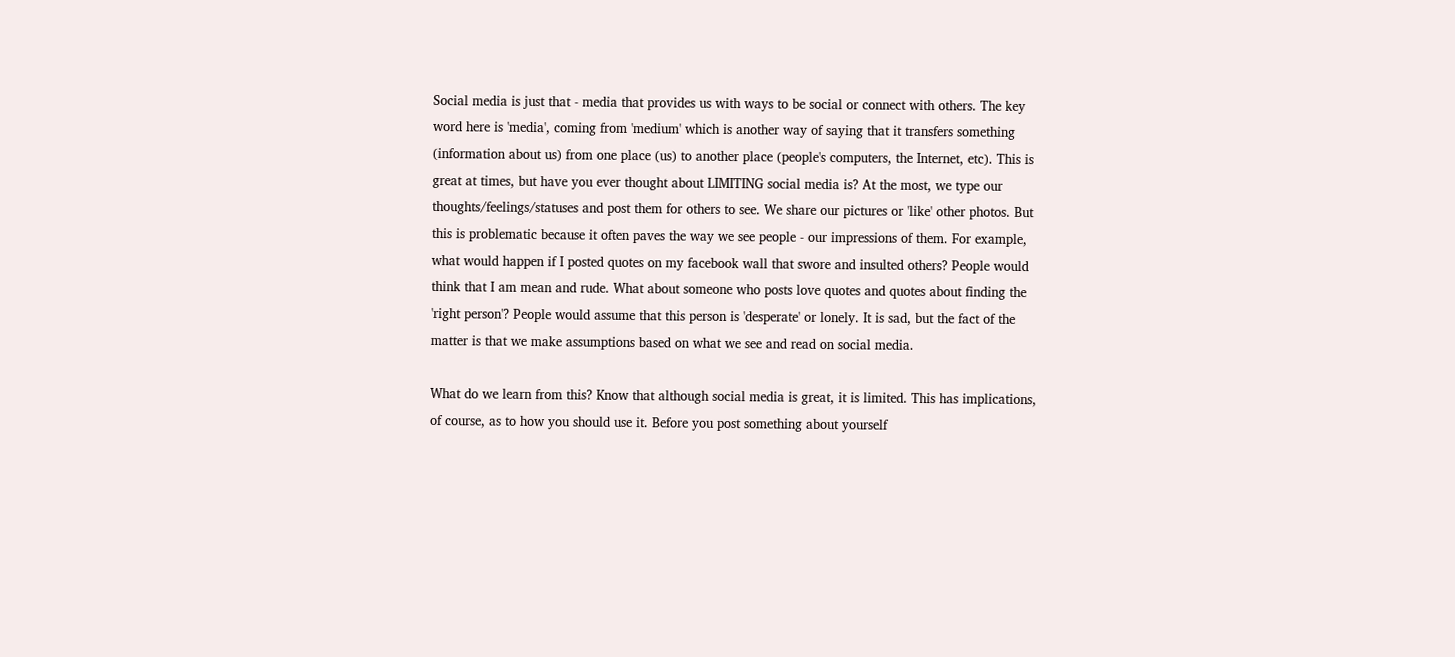Social media is just that - media that provides us with ways to be social or connect with others. The key word here is 'media', coming from 'medium' which is another way of saying that it transfers something (information about us) from one place (us) to another place (people's computers, the Internet, etc). This is great at times, but have you ever thought about LIMITING social media is? At the most, we type our thoughts/feelings/statuses and post them for others to see. We share our pictures or 'like' other photos. But this is problematic because it often paves the way we see people - our impressions of them. For example, what would happen if I posted quotes on my facebook wall that swore and insulted others? People would think that I am mean and rude. What about someone who posts love quotes and quotes about finding the 'right person'? People would assume that this person is 'desperate' or lonely. It is sad, but the fact of the matter is that we make assumptions based on what we see and read on social media.

What do we learn from this? Know that although social media is great, it is limited. This has implications, of course, as to how you should use it. Before you post something about yourself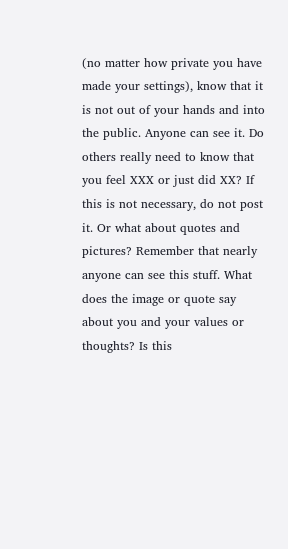(no matter how private you have made your settings), know that it is not out of your hands and into the public. Anyone can see it. Do others really need to know that you feel XXX or just did XX? If this is not necessary, do not post it. Or what about quotes and pictures? Remember that nearly anyone can see this stuff. What does the image or quote say about you and your values or thoughts? Is this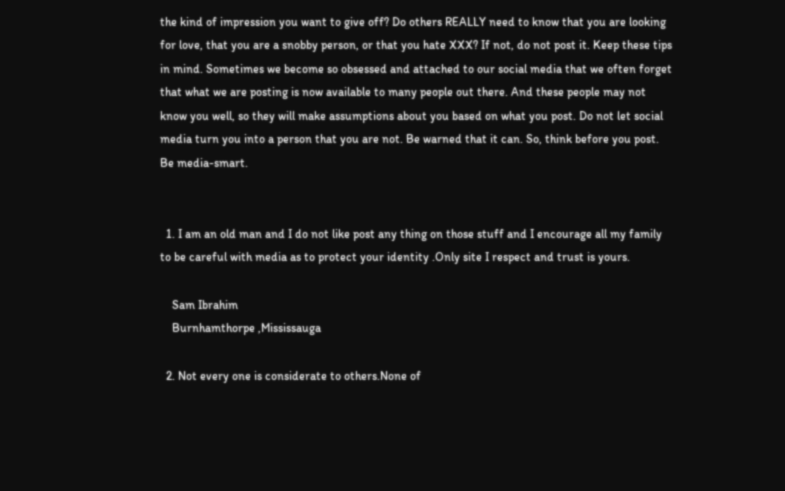the kind of impression you want to give off? Do others REALLY need to know that you are looking for love, that you are a snobby person, or that you hate XXX? If not, do not post it. Keep these tips in mind. Sometimes we become so obsessed and attached to our social media that we often forget that what we are posting is now available to many people out there. And these people may not know you well, so they will make assumptions about you based on what you post. Do not let social media turn you into a person that you are not. Be warned that it can. So, think before you post. Be media-smart.


  1. I am an old man and I do not like post any thing on those stuff and I encourage all my family to be careful with media as to protect your identity .Only site I respect and trust is yours.

    Sam Ibrahim
    Burnhamthorpe ,Mississauga

  2. Not every one is considerate to others.None of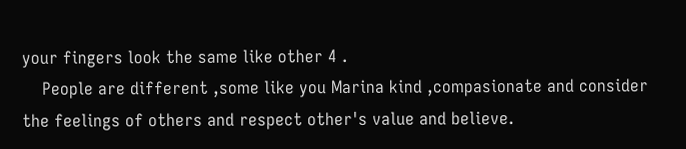your fingers look the same like other 4 .
    People are different ,some like you Marina kind ,compasionate and consider the feelings of others and respect other's value and believe.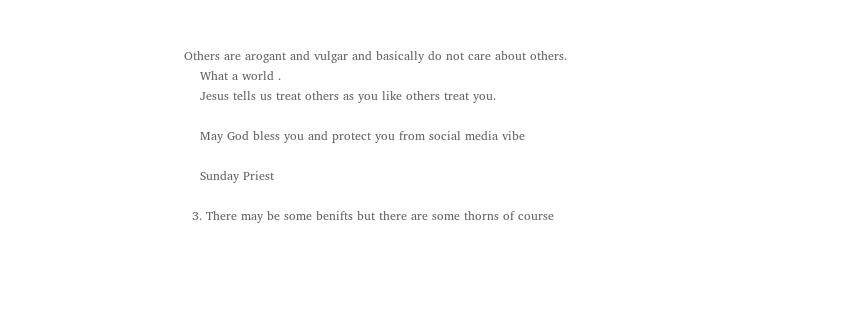Others are arogant and vulgar and basically do not care about others.
    What a world .
    Jesus tells us treat others as you like others treat you.

    May God bless you and protect you from social media vibe

    Sunday Priest

  3. There may be some benifts but there are some thorns of course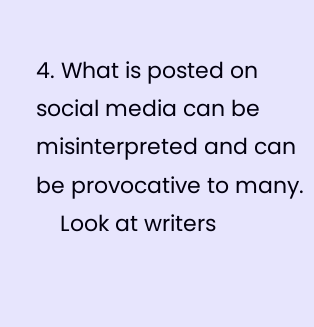4. What is posted on social media can be misinterpreted and can be provocative to many.
    Look at writers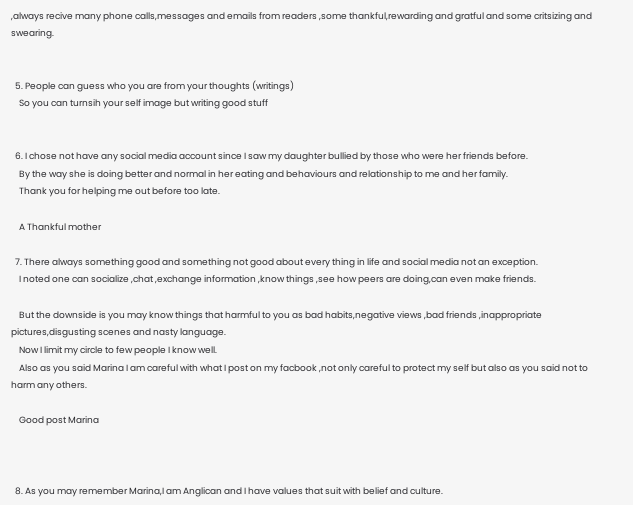,always recive many phone calls,messages and emails from readers ,some thankful,rewarding and gratful and some critsizing and swearing.


  5. People can guess who you are from your thoughts (writings)
    So you can turnsih your self image but writing good stuff


  6. I chose not have any social media account since I saw my daughter bullied by those who were her friends before.
    By the way she is doing better and normal in her eating and behaviours and relationship to me and her family.
    Thank you for helping me out before too late.

    A Thankful mother

  7. There always something good and something not good about every thing in life and social media not an exception.
    I noted one can socialize ,chat ,exchange information ,know things ,see how peers are doing,can even make friends.

    But the downside is you may know things that harmful to you as bad habits,negative views ,bad friends ,inappropriate pictures,disgusting scenes and nasty language.
    Now I limit my circle to few people I know well.
    Also as you said Marina I am careful with what I post on my facbook ,not only careful to protect my self but also as you said not to harm any others.

    Good post Marina



  8. As you may remember Marina,I am Anglican and I have values that suit with belief and culture.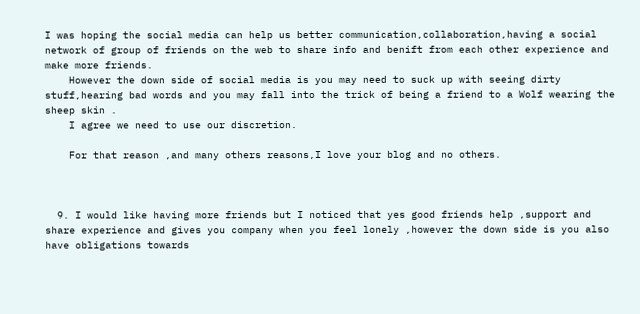I was hoping the social media can help us better communication,collaboration,having a social network of group of friends on the web to share info and benift from each other experience and make more friends.
    However the down side of social media is you may need to suck up with seeing dirty stuff,hearing bad words and you may fall into the trick of being a friend to a Wolf wearing the sheep skin .
    I agree we need to use our discretion.

    For that reason ,and many others reasons,I love your blog and no others.



  9. I would like having more friends but I noticed that yes good friends help ,support and share experience and gives you company when you feel lonely ,however the down side is you also have obligations towards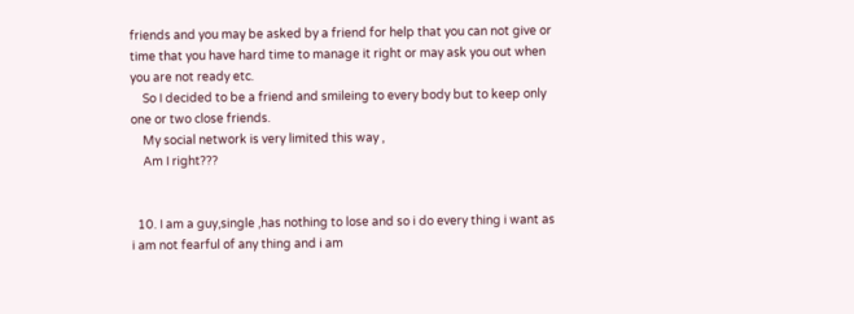friends and you may be asked by a friend for help that you can not give or time that you have hard time to manage it right or may ask you out when you are not ready etc.
    So I decided to be a friend and smileing to every body but to keep only one or two close friends.
    My social network is very limited this way ,
    Am I right???


  10. I am a guy,single ,has nothing to lose and so i do every thing i want as i am not fearful of any thing and i am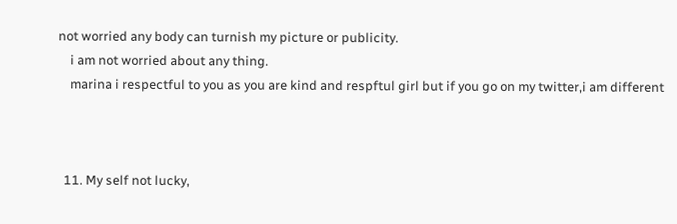not worried any body can turnish my picture or publicity.
    i am not worried about any thing.
    marina i respectful to you as you are kind and respftul girl but if you go on my twitter,i am different



  11. My self not lucky,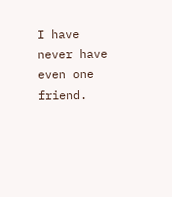I have never have even one friend.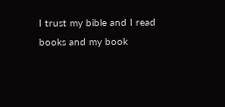I trust my bible and I read books and my book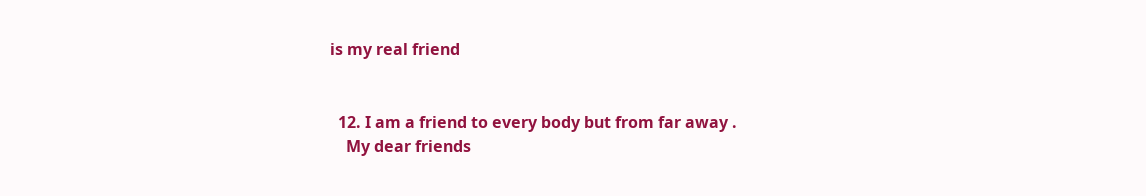is my real friend


  12. I am a friend to every body but from far away .
    My dear friends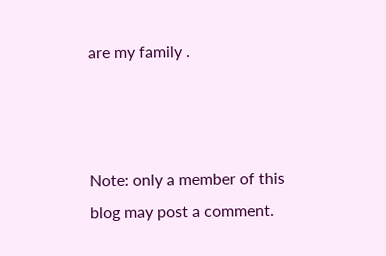are my family .



Note: only a member of this blog may post a comment.